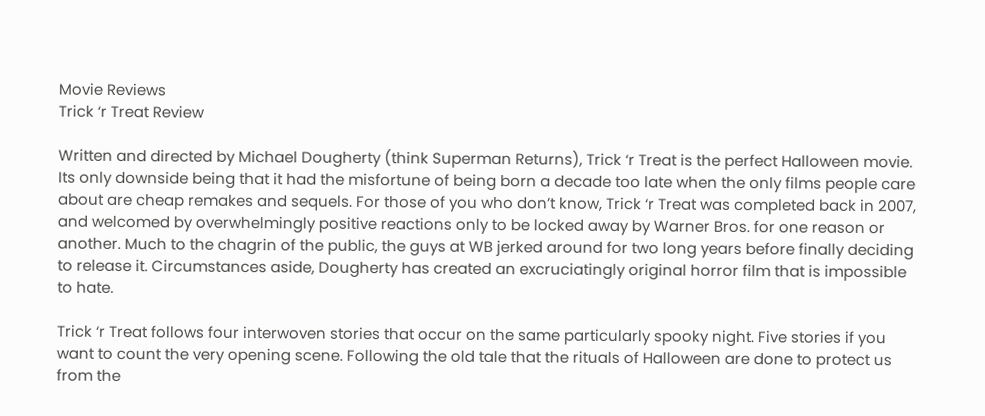Movie Reviews
Trick ‘r Treat Review

Written and directed by Michael Dougherty (think Superman Returns), Trick ‘r Treat is the perfect Halloween movie. Its only downside being that it had the misfortune of being born a decade too late when the only films people care about are cheap remakes and sequels. For those of you who don’t know, Trick ‘r Treat was completed back in 2007, and welcomed by overwhelmingly positive reactions only to be locked away by Warner Bros. for one reason or another. Much to the chagrin of the public, the guys at WB jerked around for two long years before finally deciding to release it. Circumstances aside, Dougherty has created an excruciatingly original horror film that is impossible to hate.

Trick ‘r Treat follows four interwoven stories that occur on the same particularly spooky night. Five stories if you want to count the very opening scene. Following the old tale that the rituals of Halloween are done to protect us from the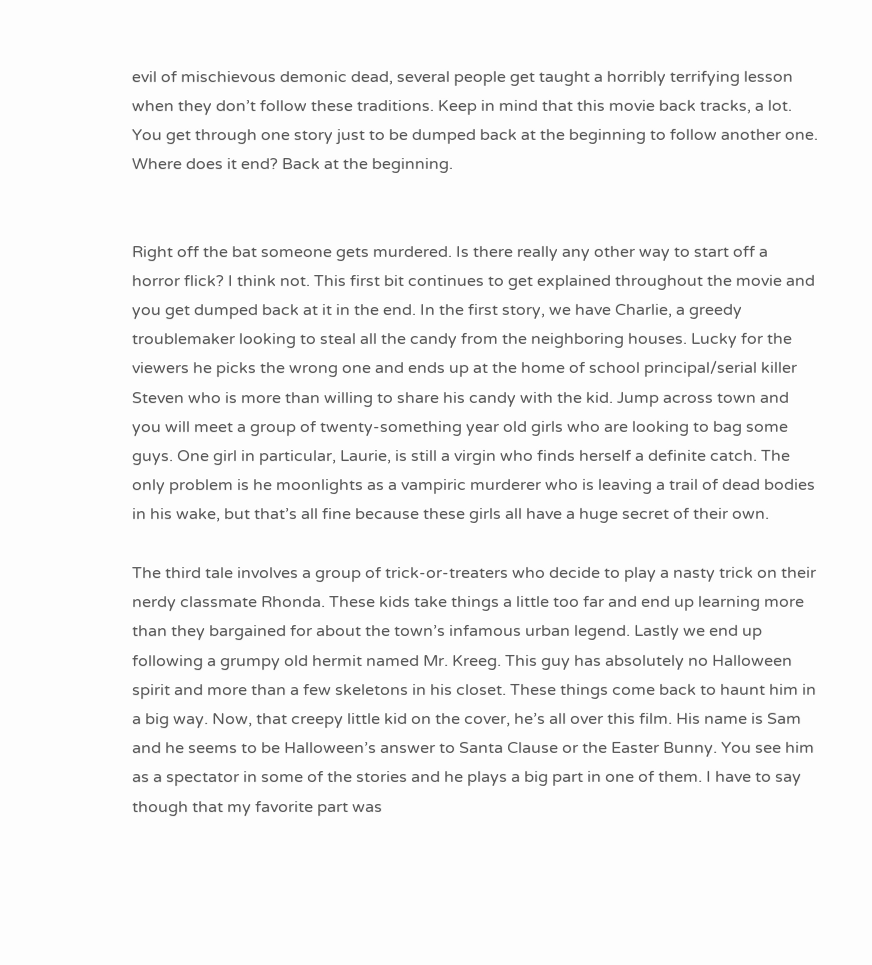evil of mischievous demonic dead, several people get taught a horribly terrifying lesson when they don’t follow these traditions. Keep in mind that this movie back tracks, a lot. You get through one story just to be dumped back at the beginning to follow another one. Where does it end? Back at the beginning.


Right off the bat someone gets murdered. Is there really any other way to start off a horror flick? I think not. This first bit continues to get explained throughout the movie and you get dumped back at it in the end. In the first story, we have Charlie, a greedy troublemaker looking to steal all the candy from the neighboring houses. Lucky for the viewers he picks the wrong one and ends up at the home of school principal/serial killer Steven who is more than willing to share his candy with the kid. Jump across town and you will meet a group of twenty-something year old girls who are looking to bag some guys. One girl in particular, Laurie, is still a virgin who finds herself a definite catch. The only problem is he moonlights as a vampiric murderer who is leaving a trail of dead bodies in his wake, but that’s all fine because these girls all have a huge secret of their own.

The third tale involves a group of trick-or-treaters who decide to play a nasty trick on their nerdy classmate Rhonda. These kids take things a little too far and end up learning more than they bargained for about the town’s infamous urban legend. Lastly we end up following a grumpy old hermit named Mr. Kreeg. This guy has absolutely no Halloween spirit and more than a few skeletons in his closet. These things come back to haunt him in a big way. Now, that creepy little kid on the cover, he’s all over this film. His name is Sam and he seems to be Halloween’s answer to Santa Clause or the Easter Bunny. You see him as a spectator in some of the stories and he plays a big part in one of them. I have to say though that my favorite part was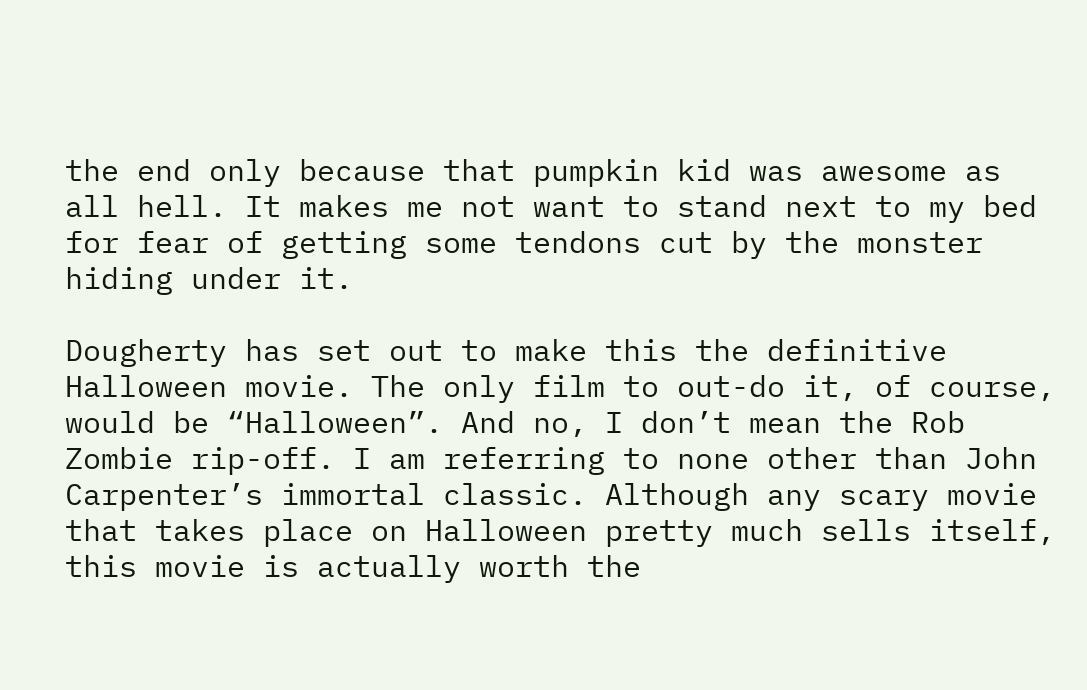the end only because that pumpkin kid was awesome as all hell. It makes me not want to stand next to my bed for fear of getting some tendons cut by the monster hiding under it.

Dougherty has set out to make this the definitive Halloween movie. The only film to out-do it, of course, would be “Halloween”. And no, I don’t mean the Rob Zombie rip-off. I am referring to none other than John Carpenter’s immortal classic. Although any scary movie that takes place on Halloween pretty much sells itself, this movie is actually worth the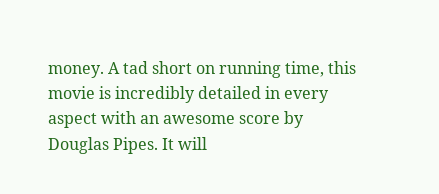money. A tad short on running time, this movie is incredibly detailed in every aspect with an awesome score by Douglas Pipes. It will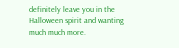definitely leave you in the Halloween spirit and wanting much much more.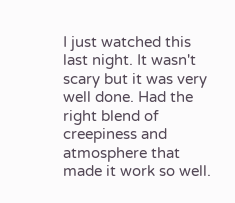I just watched this last night. It wasn't scary but it was very well done. Had the right blend of creepiness and atmosphere that made it work so well.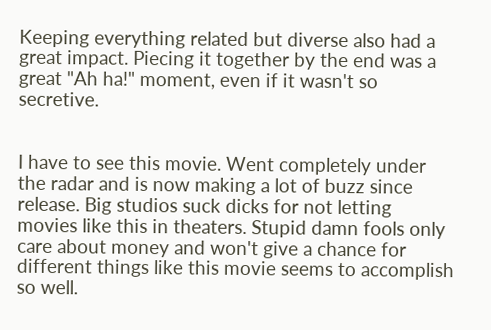Keeping everything related but diverse also had a great impact. Piecing it together by the end was a great "Ah ha!" moment, even if it wasn't so secretive.


I have to see this movie. Went completely under the radar and is now making a lot of buzz since release. Big studios suck dicks for not letting movies like this in theaters. Stupid damn fools only care about money and won't give a chance for different things like this movie seems to accomplish so well.